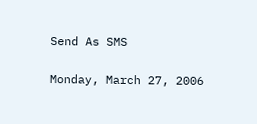Send As SMS

Monday, March 27, 2006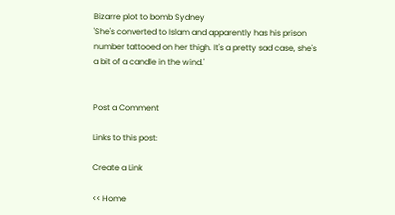Bizarre plot to bomb Sydney
'She's converted to Islam and apparently has his prison number tattooed on her thigh. It's a pretty sad case, she's a bit of a candle in the wind.'


Post a Comment

Links to this post:

Create a Link

<< Home